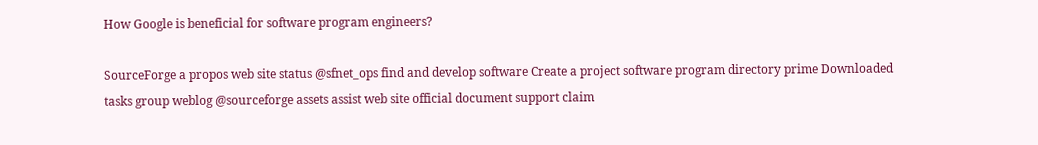How Google is beneficial for software program engineers?

SourceForge a propos web site status @sfnet_ops find and develop software Create a project software program directory prime Downloaded tasks group weblog @sourceforge assets assist web site official document support claim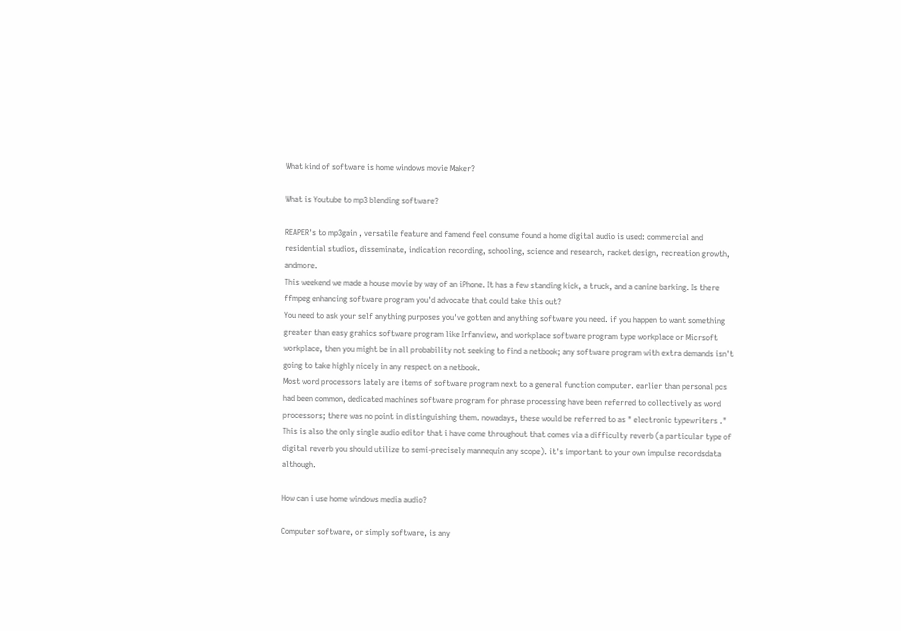What kind of software is home windows movie Maker?

What is Youtube to mp3 blending software?

REAPER's to mp3gain , versatile feature and famend feel consume found a home digital audio is used: commercial and residential studios, disseminate, indication recording, schooling, science and research, racket design, recreation growth, andmore.
This weekend we made a house movie by way of an iPhone. It has a few standing kick, a truck, and a canine barking. Is there ffmpeg enhancing software program you'd advocate that could take this out?
You need to ask your self anything purposes you've gotten and anything software you need. if you happen to want something greater than easy grahics software program like Irfanview, and workplace software program type workplace or Micrsoft workplace, then you might be in all probability not seeking to find a netbook; any software program with extra demands isn't going to take highly nicely in any respect on a netbook.
Most word processors lately are items of software program next to a general function computer. earlier than personal pcs had been common, dedicated machines software program for phrase processing have been referred to collectively as word processors; there was no point in distinguishing them. nowadays, these would be referred to as " electronic typewriters ."
This is also the only single audio editor that i have come throughout that comes via a difficulty reverb (a particular type of digital reverb you should utilize to semi-precisely mannequin any scope). it's important to your own impulse recordsdata although.

How can i use home windows media audio?

Computer software, or simply software, is any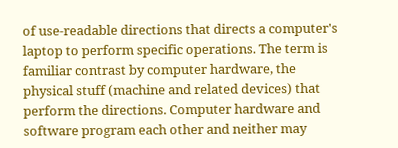of use-readable directions that directs a computer's laptop to perform specific operations. The term is familiar contrast by computer hardware, the physical stuff (machine and related devices) that perform the directions. Computer hardware and software program each other and neither may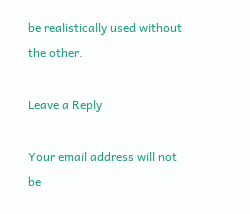be realistically used without the other.

Leave a Reply

Your email address will not be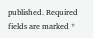published. Required fields are marked *